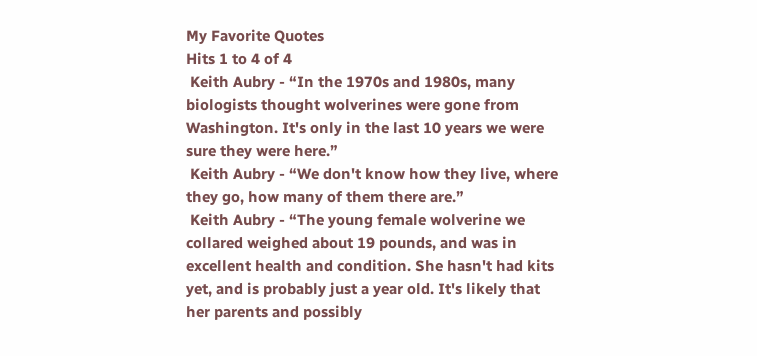My Favorite Quotes
Hits 1 to 4 of 4
 Keith Aubry - “In the 1970s and 1980s, many biologists thought wolverines were gone from Washington. It's only in the last 10 years we were sure they were here.”
 Keith Aubry - “We don't know how they live, where they go, how many of them there are.”
 Keith Aubry - “The young female wolverine we collared weighed about 19 pounds, and was in excellent health and condition. She hasn't had kits yet, and is probably just a year old. It's likely that her parents and possibly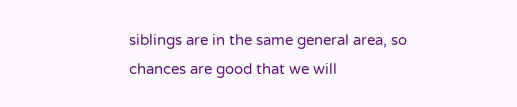siblings are in the same general area, so chances are good that we will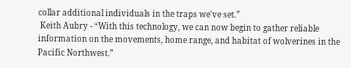collar additional individuals in the traps we've set.”
 Keith Aubry - “With this technology, we can now begin to gather reliable information on the movements, home range, and habitat of wolverines in the Pacific Northwest.”